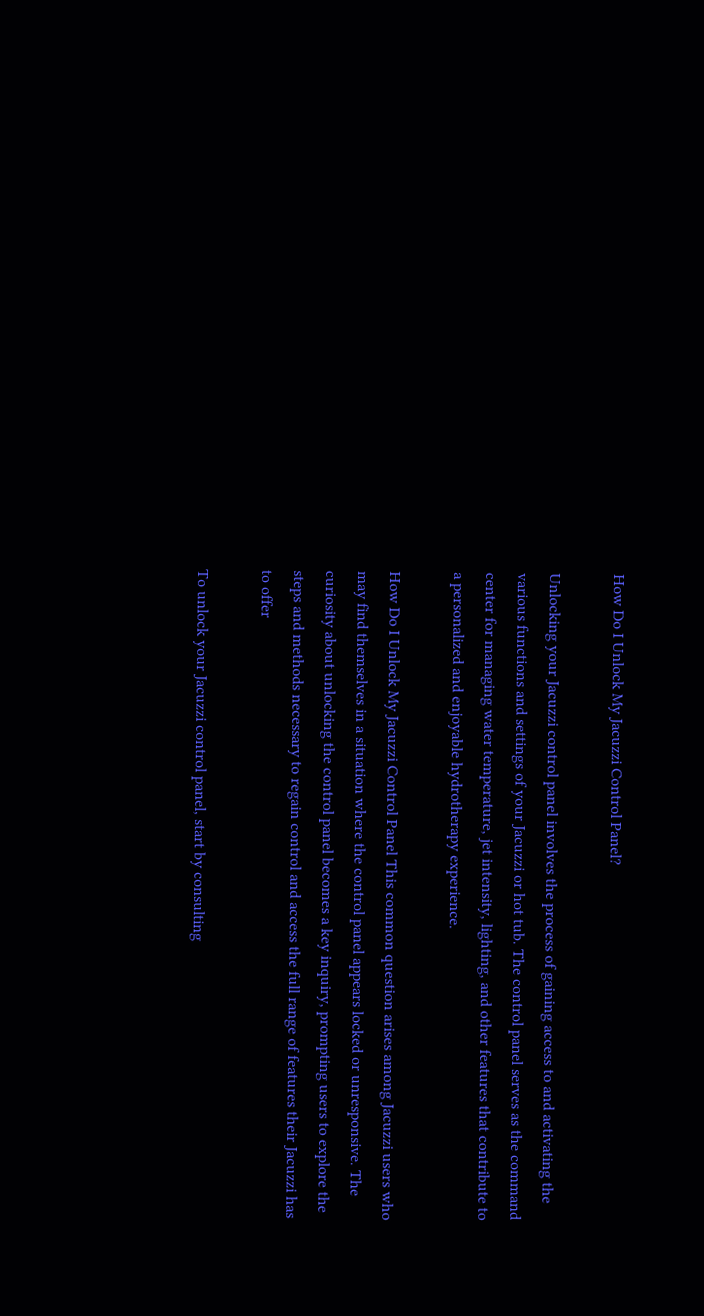How Do I Unlock My Jacuzzi Control Panel?

Unlocking your Jacuzzi control panel involves the process of gaining access to and activating the various functions and settings of your Jacuzzi or hot tub. The control panel serves as the command center for managing water temperature, jet intensity, lighting, and other features that contribute to a personalized and enjoyable hydrotherapy experience.

How Do I Unlock My Jacuzzi Control Panel This common question arises among Jacuzzi users who may find themselves in a situation where the control panel appears locked or unresponsive. The curiosity about unlocking the control panel becomes a key inquiry, prompting users to explore the steps and methods necessary to regain control and access the full range of features their Jacuzzi has to offer

To unlock your Jacuzzi control panel, start by consulting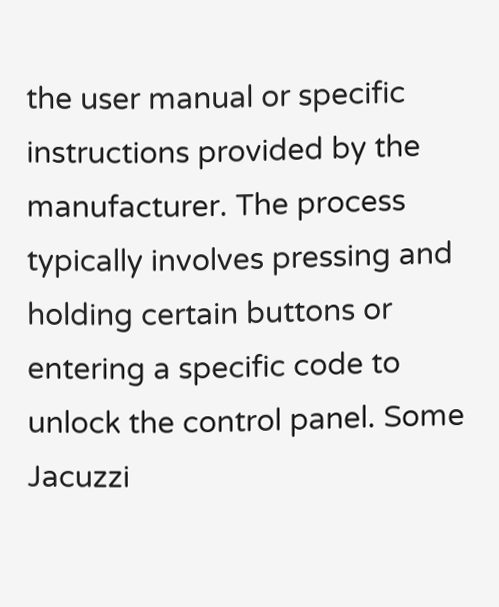the user manual or specific instructions provided by the manufacturer. The process typically involves pressing and holding certain buttons or entering a specific code to unlock the control panel. Some Jacuzzi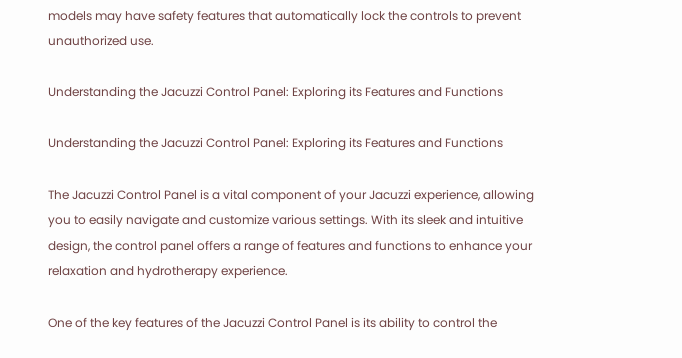models may have safety features that automatically lock the controls to prevent unauthorized use.

Understanding the Jacuzzi Control Panel: Exploring its Features and Functions

Understanding the Jacuzzi Control Panel: Exploring its Features and Functions

The Jacuzzi Control Panel is a vital component of your Jacuzzi experience, allowing you to easily navigate and customize various settings. With its sleek and intuitive design, the control panel offers a range of features and functions to enhance your relaxation and hydrotherapy experience.

One of the key features of the Jacuzzi Control Panel is its ability to control the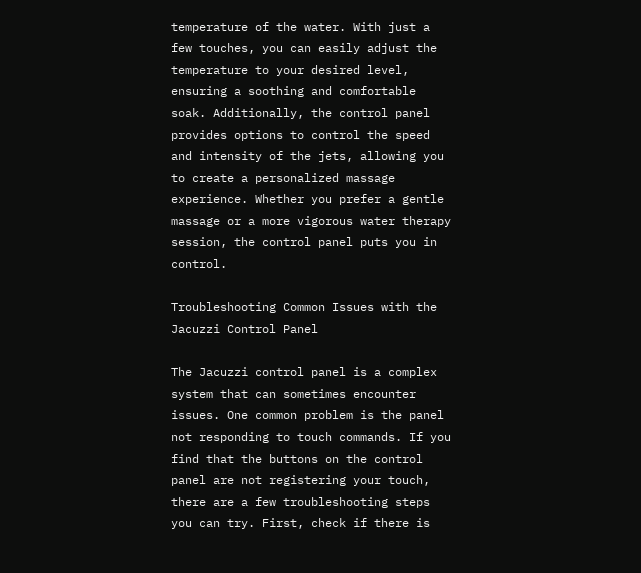temperature of the water. With just a few touches, you can easily adjust the temperature to your desired level, ensuring a soothing and comfortable soak. Additionally, the control panel provides options to control the speed and intensity of the jets, allowing you to create a personalized massage experience. Whether you prefer a gentle massage or a more vigorous water therapy session, the control panel puts you in control.

Troubleshooting Common Issues with the Jacuzzi Control Panel

The Jacuzzi control panel is a complex system that can sometimes encounter issues. One common problem is the panel not responding to touch commands. If you find that the buttons on the control panel are not registering your touch, there are a few troubleshooting steps you can try. First, check if there is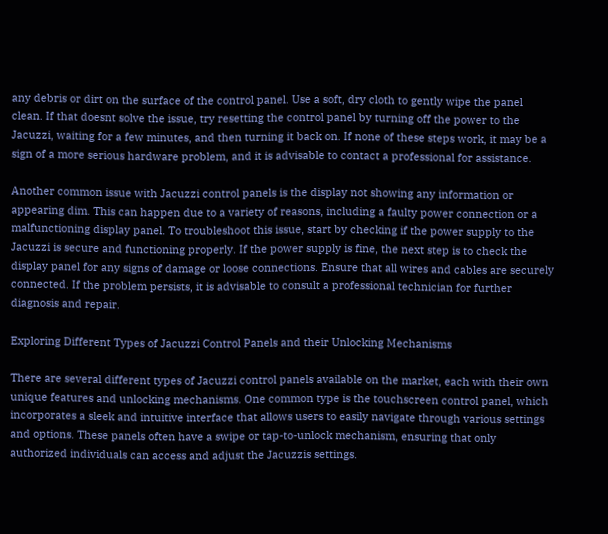any debris or dirt on the surface of the control panel. Use a soft, dry cloth to gently wipe the panel clean. If that doesnt solve the issue, try resetting the control panel by turning off the power to the Jacuzzi, waiting for a few minutes, and then turning it back on. If none of these steps work, it may be a sign of a more serious hardware problem, and it is advisable to contact a professional for assistance.

Another common issue with Jacuzzi control panels is the display not showing any information or appearing dim. This can happen due to a variety of reasons, including a faulty power connection or a malfunctioning display panel. To troubleshoot this issue, start by checking if the power supply to the Jacuzzi is secure and functioning properly. If the power supply is fine, the next step is to check the display panel for any signs of damage or loose connections. Ensure that all wires and cables are securely connected. If the problem persists, it is advisable to consult a professional technician for further diagnosis and repair.

Exploring Different Types of Jacuzzi Control Panels and their Unlocking Mechanisms

There are several different types of Jacuzzi control panels available on the market, each with their own unique features and unlocking mechanisms. One common type is the touchscreen control panel, which incorporates a sleek and intuitive interface that allows users to easily navigate through various settings and options. These panels often have a swipe or tap-to-unlock mechanism, ensuring that only authorized individuals can access and adjust the Jacuzzis settings.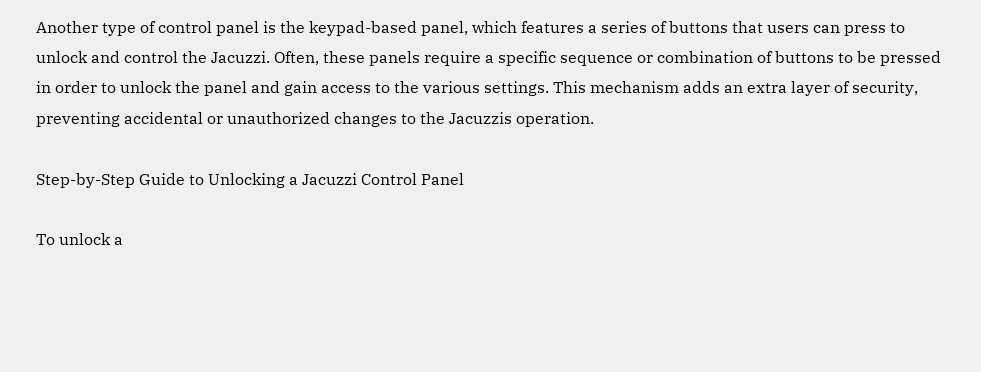Another type of control panel is the keypad-based panel, which features a series of buttons that users can press to unlock and control the Jacuzzi. Often, these panels require a specific sequence or combination of buttons to be pressed in order to unlock the panel and gain access to the various settings. This mechanism adds an extra layer of security, preventing accidental or unauthorized changes to the Jacuzzis operation.

Step-by-Step Guide to Unlocking a Jacuzzi Control Panel

To unlock a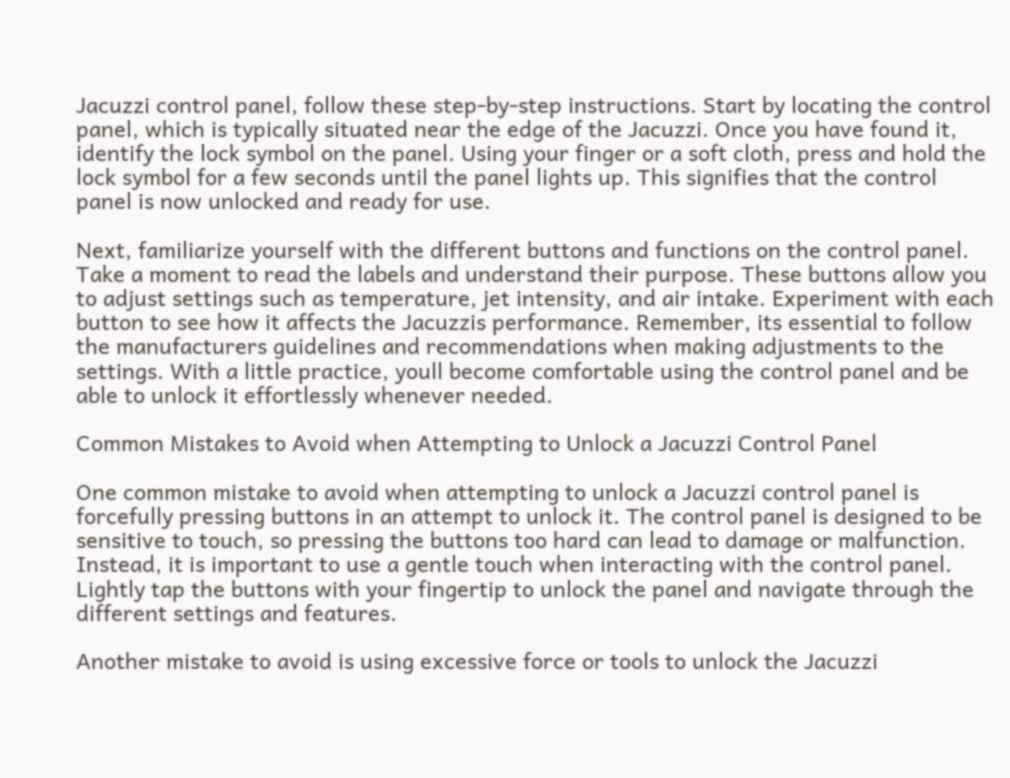Jacuzzi control panel, follow these step-by-step instructions. Start by locating the control panel, which is typically situated near the edge of the Jacuzzi. Once you have found it, identify the lock symbol on the panel. Using your finger or a soft cloth, press and hold the lock symbol for a few seconds until the panel lights up. This signifies that the control panel is now unlocked and ready for use.

Next, familiarize yourself with the different buttons and functions on the control panel. Take a moment to read the labels and understand their purpose. These buttons allow you to adjust settings such as temperature, jet intensity, and air intake. Experiment with each button to see how it affects the Jacuzzis performance. Remember, its essential to follow the manufacturers guidelines and recommendations when making adjustments to the settings. With a little practice, youll become comfortable using the control panel and be able to unlock it effortlessly whenever needed.

Common Mistakes to Avoid when Attempting to Unlock a Jacuzzi Control Panel

One common mistake to avoid when attempting to unlock a Jacuzzi control panel is forcefully pressing buttons in an attempt to unlock it. The control panel is designed to be sensitive to touch, so pressing the buttons too hard can lead to damage or malfunction. Instead, it is important to use a gentle touch when interacting with the control panel. Lightly tap the buttons with your fingertip to unlock the panel and navigate through the different settings and features.

Another mistake to avoid is using excessive force or tools to unlock the Jacuzzi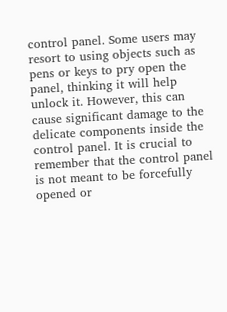control panel. Some users may resort to using objects such as pens or keys to pry open the panel, thinking it will help unlock it. However, this can cause significant damage to the delicate components inside the control panel. It is crucial to remember that the control panel is not meant to be forcefully opened or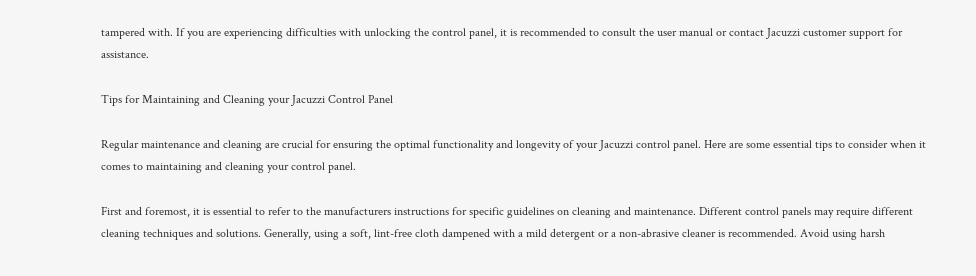tampered with. If you are experiencing difficulties with unlocking the control panel, it is recommended to consult the user manual or contact Jacuzzi customer support for assistance.

Tips for Maintaining and Cleaning your Jacuzzi Control Panel

Regular maintenance and cleaning are crucial for ensuring the optimal functionality and longevity of your Jacuzzi control panel. Here are some essential tips to consider when it comes to maintaining and cleaning your control panel.

First and foremost, it is essential to refer to the manufacturers instructions for specific guidelines on cleaning and maintenance. Different control panels may require different cleaning techniques and solutions. Generally, using a soft, lint-free cloth dampened with a mild detergent or a non-abrasive cleaner is recommended. Avoid using harsh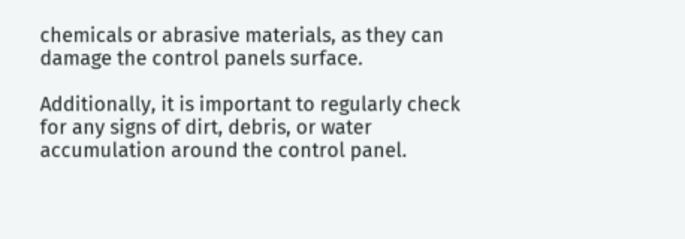chemicals or abrasive materials, as they can damage the control panels surface.

Additionally, it is important to regularly check for any signs of dirt, debris, or water accumulation around the control panel.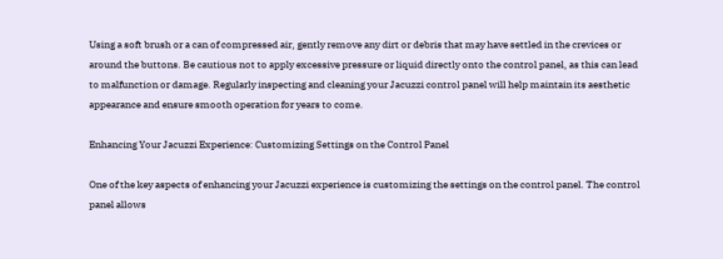Using a soft brush or a can of compressed air, gently remove any dirt or debris that may have settled in the crevices or around the buttons. Be cautious not to apply excessive pressure or liquid directly onto the control panel, as this can lead to malfunction or damage. Regularly inspecting and cleaning your Jacuzzi control panel will help maintain its aesthetic appearance and ensure smooth operation for years to come.

Enhancing Your Jacuzzi Experience: Customizing Settings on the Control Panel

One of the key aspects of enhancing your Jacuzzi experience is customizing the settings on the control panel. The control panel allows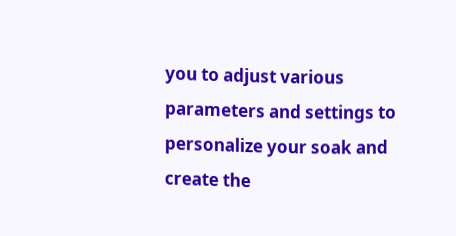you to adjust various parameters and settings to personalize your soak and create the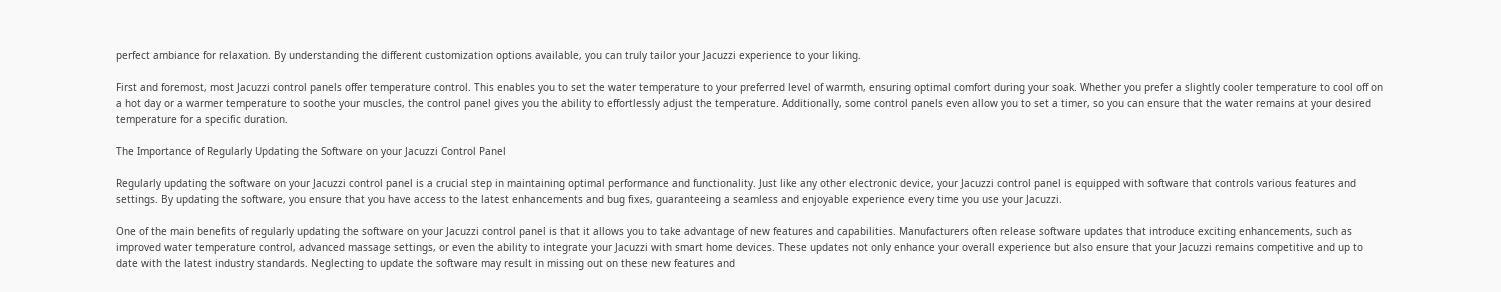perfect ambiance for relaxation. By understanding the different customization options available, you can truly tailor your Jacuzzi experience to your liking.

First and foremost, most Jacuzzi control panels offer temperature control. This enables you to set the water temperature to your preferred level of warmth, ensuring optimal comfort during your soak. Whether you prefer a slightly cooler temperature to cool off on a hot day or a warmer temperature to soothe your muscles, the control panel gives you the ability to effortlessly adjust the temperature. Additionally, some control panels even allow you to set a timer, so you can ensure that the water remains at your desired temperature for a specific duration.

The Importance of Regularly Updating the Software on your Jacuzzi Control Panel

Regularly updating the software on your Jacuzzi control panel is a crucial step in maintaining optimal performance and functionality. Just like any other electronic device, your Jacuzzi control panel is equipped with software that controls various features and settings. By updating the software, you ensure that you have access to the latest enhancements and bug fixes, guaranteeing a seamless and enjoyable experience every time you use your Jacuzzi.

One of the main benefits of regularly updating the software on your Jacuzzi control panel is that it allows you to take advantage of new features and capabilities. Manufacturers often release software updates that introduce exciting enhancements, such as improved water temperature control, advanced massage settings, or even the ability to integrate your Jacuzzi with smart home devices. These updates not only enhance your overall experience but also ensure that your Jacuzzi remains competitive and up to date with the latest industry standards. Neglecting to update the software may result in missing out on these new features and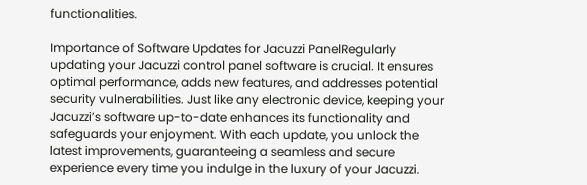functionalities.

Importance of Software Updates for Jacuzzi PanelRegularly updating your Jacuzzi control panel software is crucial. It ensures optimal performance, adds new features, and addresses potential security vulnerabilities. Just like any electronic device, keeping your Jacuzzi’s software up-to-date enhances its functionality and safeguards your enjoyment. With each update, you unlock the latest improvements, guaranteeing a seamless and secure experience every time you indulge in the luxury of your Jacuzzi.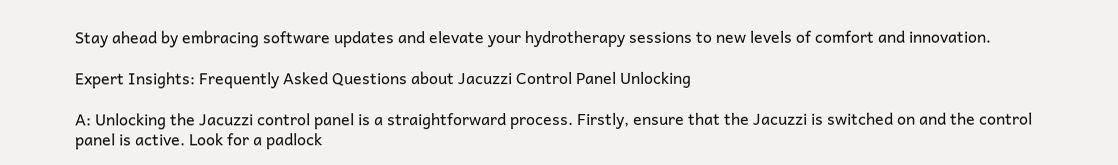Stay ahead by embracing software updates and elevate your hydrotherapy sessions to new levels of comfort and innovation.

Expert Insights: Frequently Asked Questions about Jacuzzi Control Panel Unlocking

A: Unlocking the Jacuzzi control panel is a straightforward process. Firstly, ensure that the Jacuzzi is switched on and the control panel is active. Look for a padlock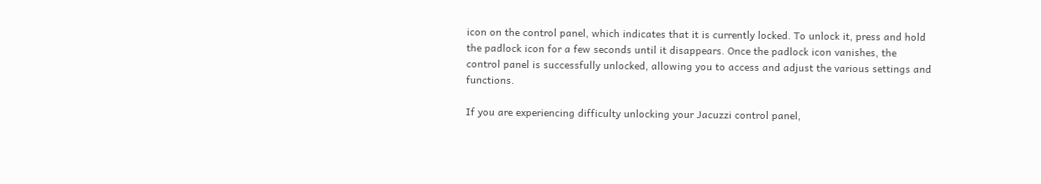icon on the control panel, which indicates that it is currently locked. To unlock it, press and hold the padlock icon for a few seconds until it disappears. Once the padlock icon vanishes, the control panel is successfully unlocked, allowing you to access and adjust the various settings and functions.

If you are experiencing difficulty unlocking your Jacuzzi control panel,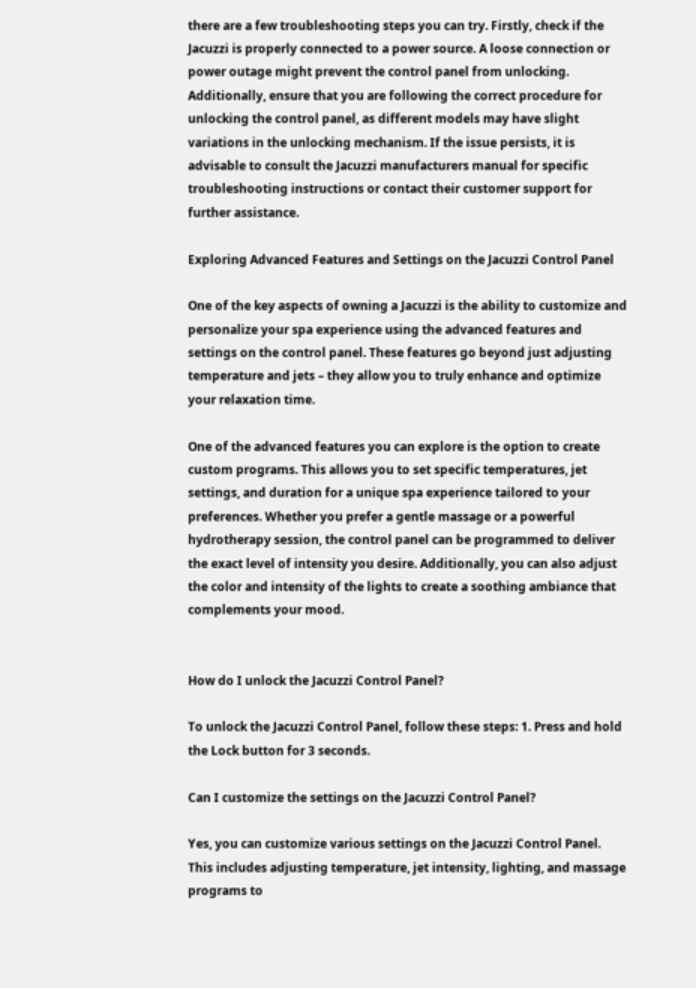there are a few troubleshooting steps you can try. Firstly, check if the Jacuzzi is properly connected to a power source. A loose connection or power outage might prevent the control panel from unlocking. Additionally, ensure that you are following the correct procedure for unlocking the control panel, as different models may have slight variations in the unlocking mechanism. If the issue persists, it is advisable to consult the Jacuzzi manufacturers manual for specific troubleshooting instructions or contact their customer support for further assistance.

Exploring Advanced Features and Settings on the Jacuzzi Control Panel

One of the key aspects of owning a Jacuzzi is the ability to customize and personalize your spa experience using the advanced features and settings on the control panel. These features go beyond just adjusting temperature and jets – they allow you to truly enhance and optimize your relaxation time.

One of the advanced features you can explore is the option to create custom programs. This allows you to set specific temperatures, jet settings, and duration for a unique spa experience tailored to your preferences. Whether you prefer a gentle massage or a powerful hydrotherapy session, the control panel can be programmed to deliver the exact level of intensity you desire. Additionally, you can also adjust the color and intensity of the lights to create a soothing ambiance that complements your mood.


How do I unlock the Jacuzzi Control Panel?

To unlock the Jacuzzi Control Panel, follow these steps: 1. Press and hold the Lock button for 3 seconds.

Can I customize the settings on the Jacuzzi Control Panel?

Yes, you can customize various settings on the Jacuzzi Control Panel. This includes adjusting temperature, jet intensity, lighting, and massage programs to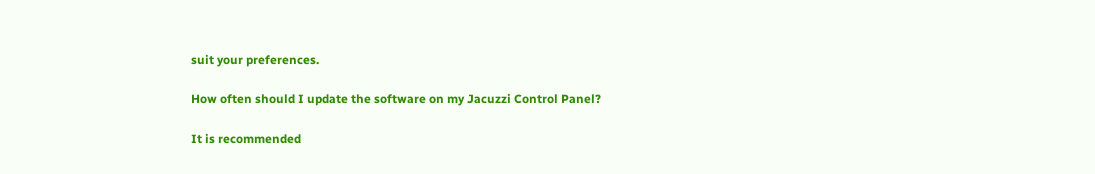suit your preferences.

How often should I update the software on my Jacuzzi Control Panel?

It is recommended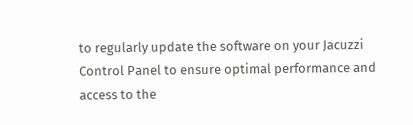to regularly update the software on your Jacuzzi Control Panel to ensure optimal performance and access to the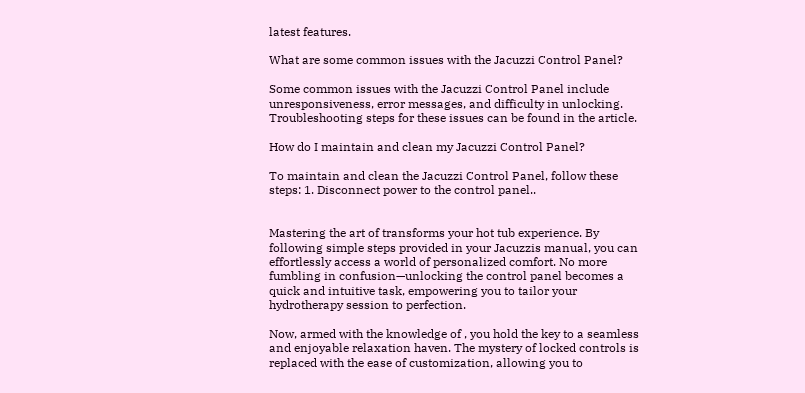latest features.

What are some common issues with the Jacuzzi Control Panel?

Some common issues with the Jacuzzi Control Panel include unresponsiveness, error messages, and difficulty in unlocking. Troubleshooting steps for these issues can be found in the article.

How do I maintain and clean my Jacuzzi Control Panel?

To maintain and clean the Jacuzzi Control Panel, follow these steps: 1. Disconnect power to the control panel..


Mastering the art of transforms your hot tub experience. By following simple steps provided in your Jacuzzis manual, you can effortlessly access a world of personalized comfort. No more fumbling in confusion—unlocking the control panel becomes a quick and intuitive task, empowering you to tailor your hydrotherapy session to perfection.

Now, armed with the knowledge of , you hold the key to a seamless and enjoyable relaxation haven. The mystery of locked controls is replaced with the ease of customization, allowing you to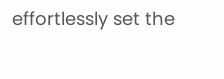effortlessly set the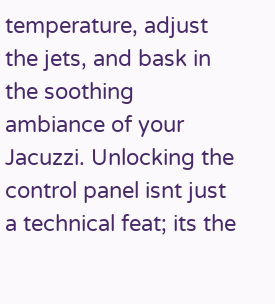temperature, adjust the jets, and bask in the soothing ambiance of your Jacuzzi. Unlocking the control panel isnt just a technical feat; its the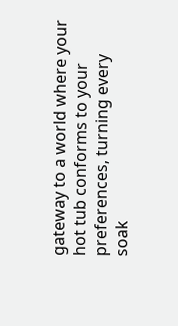gateway to a world where your hot tub conforms to your preferences, turning every soak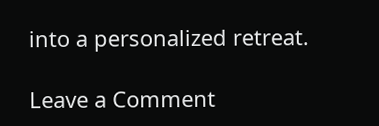into a personalized retreat.

Leave a Comment